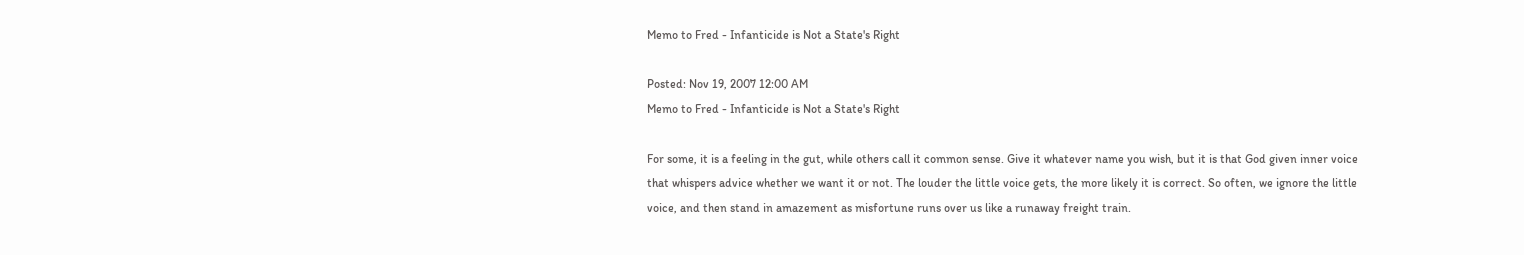Memo to Fred - Infanticide is Not a State's Right

Posted: Nov 19, 2007 12:00 AM
Memo to Fred - Infanticide is Not a State's Right

For some, it is a feeling in the gut, while others call it common sense. Give it whatever name you wish, but it is that God given inner voice that whispers advice whether we want it or not. The louder the little voice gets, the more likely it is correct. So often, we ignore the little voice, and then stand in amazement as misfortune runs over us like a runaway freight train.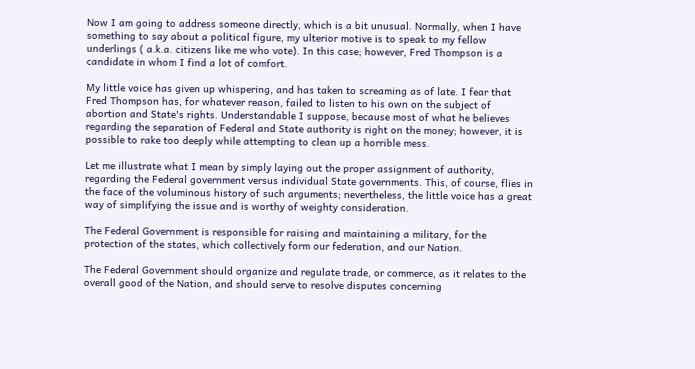Now I am going to address someone directly, which is a bit unusual. Normally, when I have something to say about a political figure, my ulterior motive is to speak to my fellow underlings ( a.k.a. citizens like me who vote). In this case; however, Fred Thompson is a candidate in whom I find a lot of comfort.

My little voice has given up whispering, and has taken to screaming as of late. I fear that Fred Thompson has, for whatever reason, failed to listen to his own on the subject of abortion and State's rights. Understandable I suppose, because most of what he believes regarding the separation of Federal and State authority is right on the money; however, it is possible to rake too deeply while attempting to clean up a horrible mess.

Let me illustrate what I mean by simply laying out the proper assignment of authority, regarding the Federal government versus individual State governments. This, of course, flies in the face of the voluminous history of such arguments; nevertheless, the little voice has a great way of simplifying the issue and is worthy of weighty consideration.

The Federal Government is responsible for raising and maintaining a military, for the protection of the states, which collectively form our federation, and our Nation.

The Federal Government should organize and regulate trade, or commerce, as it relates to the overall good of the Nation, and should serve to resolve disputes concerning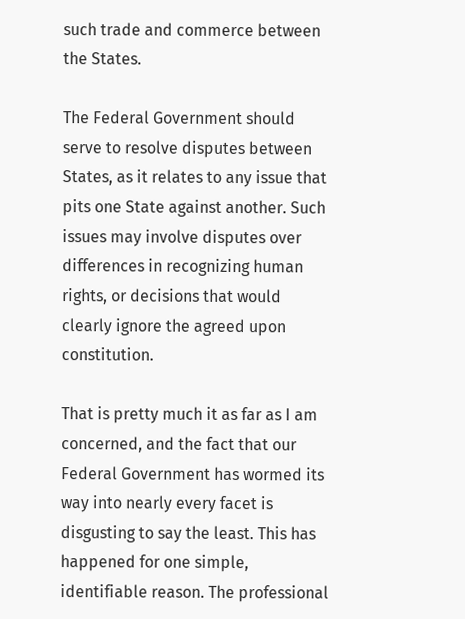such trade and commerce between the States.

The Federal Government should serve to resolve disputes between States, as it relates to any issue that pits one State against another. Such issues may involve disputes over differences in recognizing human rights, or decisions that would clearly ignore the agreed upon constitution.

That is pretty much it as far as I am concerned, and the fact that our Federal Government has wormed its way into nearly every facet is disgusting to say the least. This has happened for one simple, identifiable reason. The professional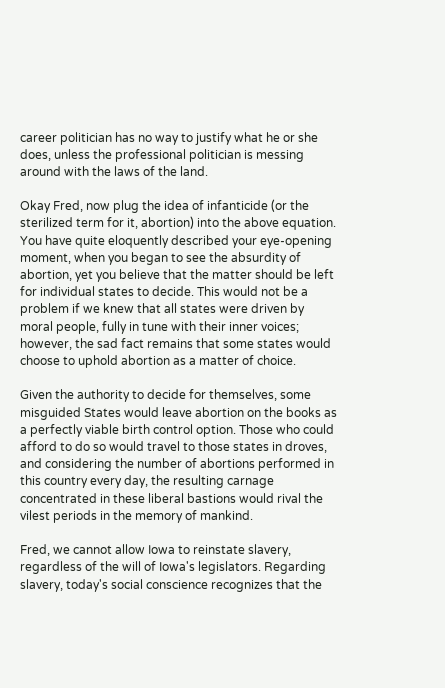career politician has no way to justify what he or she does, unless the professional politician is messing around with the laws of the land.

Okay Fred, now plug the idea of infanticide (or the sterilized term for it, abortion) into the above equation. You have quite eloquently described your eye-opening moment, when you began to see the absurdity of abortion, yet you believe that the matter should be left for individual states to decide. This would not be a problem if we knew that all states were driven by moral people, fully in tune with their inner voices; however, the sad fact remains that some states would choose to uphold abortion as a matter of choice.

Given the authority to decide for themselves, some misguided States would leave abortion on the books as a perfectly viable birth control option. Those who could afford to do so would travel to those states in droves, and considering the number of abortions performed in this country every day, the resulting carnage concentrated in these liberal bastions would rival the vilest periods in the memory of mankind.

Fred, we cannot allow Iowa to reinstate slavery, regardless of the will of Iowa's legislators. Regarding slavery, today's social conscience recognizes that the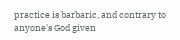practice is barbaric, and contrary to anyone's God given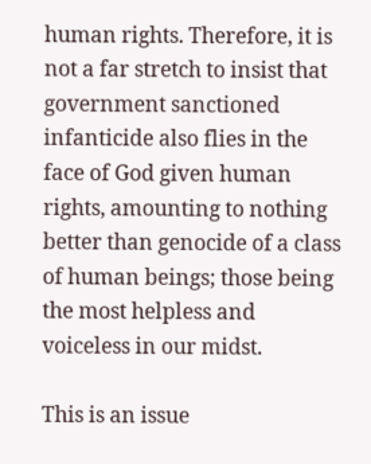human rights. Therefore, it is not a far stretch to insist that government sanctioned infanticide also flies in the face of God given human rights, amounting to nothing better than genocide of a class of human beings; those being the most helpless and voiceless in our midst.

This is an issue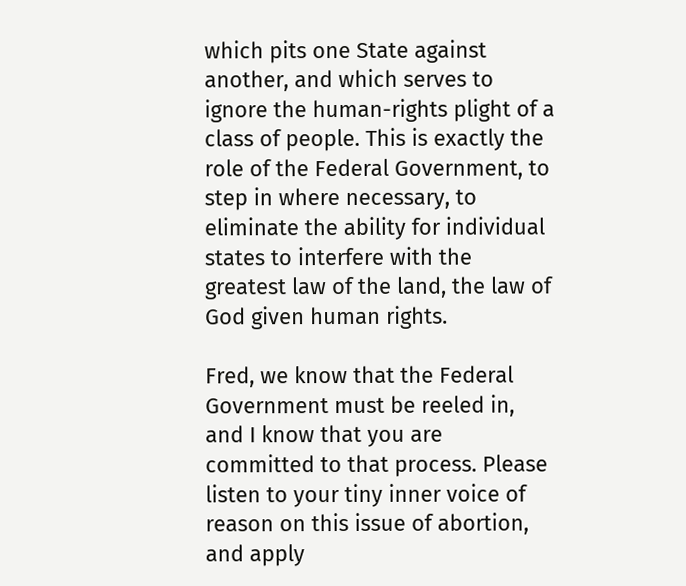which pits one State against another, and which serves to ignore the human-rights plight of a class of people. This is exactly the role of the Federal Government, to step in where necessary, to eliminate the ability for individual states to interfere with the greatest law of the land, the law of God given human rights.

Fred, we know that the Federal Government must be reeled in, and I know that you are committed to that process. Please listen to your tiny inner voice of reason on this issue of abortion, and apply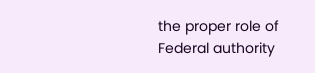the proper role of Federal authority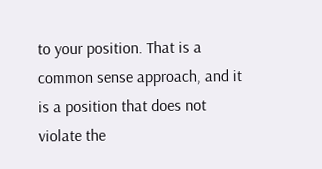to your position. That is a common sense approach, and it is a position that does not violate the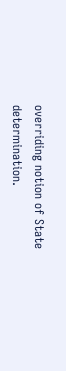overriding notion of State determination.